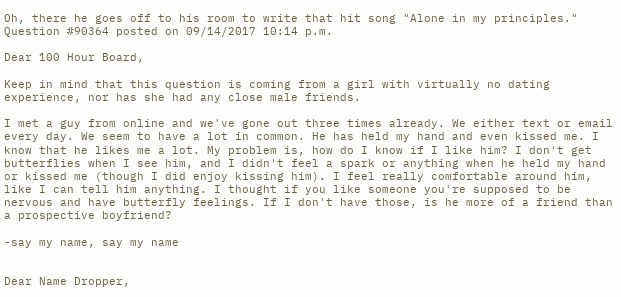Oh, there he goes off to his room to write that hit song "Alone in my principles."
Question #90364 posted on 09/14/2017 10:14 p.m.

Dear 100 Hour Board,

Keep in mind that this question is coming from a girl with virtually no dating experience, nor has she had any close male friends.

I met a guy from online and we've gone out three times already. We either text or email every day. We seem to have a lot in common. He has held my hand and even kissed me. I know that he likes me a lot. My problem is, how do I know if I like him? I don't get butterflies when I see him, and I didn't feel a spark or anything when he held my hand or kissed me (though I did enjoy kissing him). I feel really comfortable around him, like I can tell him anything. I thought if you like someone you're supposed to be nervous and have butterfly feelings. If I don't have those, is he more of a friend than a prospective boyfriend?

-say my name, say my name


Dear Name Dropper,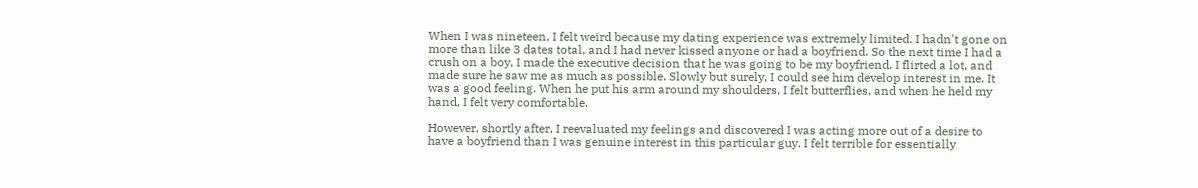When I was nineteen, I felt weird because my dating experience was extremely limited. I hadn't gone on more than like 3 dates total, and I had never kissed anyone or had a boyfriend. So the next time I had a crush on a boy, I made the executive decision that he was going to be my boyfriend. I flirted a lot, and made sure he saw me as much as possible. Slowly but surely, I could see him develop interest in me. It was a good feeling. When he put his arm around my shoulders, I felt butterflies, and when he held my hand, I felt very comfortable.

However, shortly after, I reevaluated my feelings and discovered I was acting more out of a desire to have a boyfriend than I was genuine interest in this particular guy. I felt terrible for essentially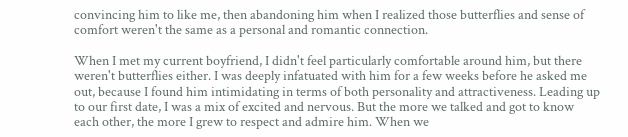convincing him to like me, then abandoning him when I realized those butterflies and sense of comfort weren't the same as a personal and romantic connection.

When I met my current boyfriend, I didn't feel particularly comfortable around him, but there weren't butterflies either. I was deeply infatuated with him for a few weeks before he asked me out, because I found him intimidating in terms of both personality and attractiveness. Leading up to our first date, I was a mix of excited and nervous. But the more we talked and got to know each other, the more I grew to respect and admire him. When we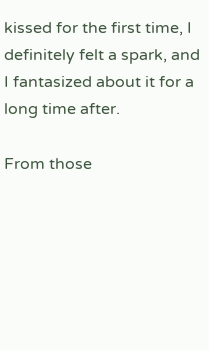kissed for the first time, I definitely felt a spark, and I fantasized about it for a long time after.

From those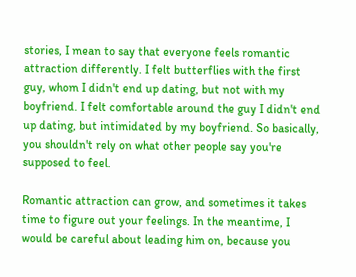stories, I mean to say that everyone feels romantic attraction differently. I felt butterflies with the first guy, whom I didn't end up dating, but not with my boyfriend. I felt comfortable around the guy I didn't end up dating, but intimidated by my boyfriend. So basically, you shouldn't rely on what other people say you're supposed to feel.

Romantic attraction can grow, and sometimes it takes time to figure out your feelings. In the meantime, I would be careful about leading him on, because you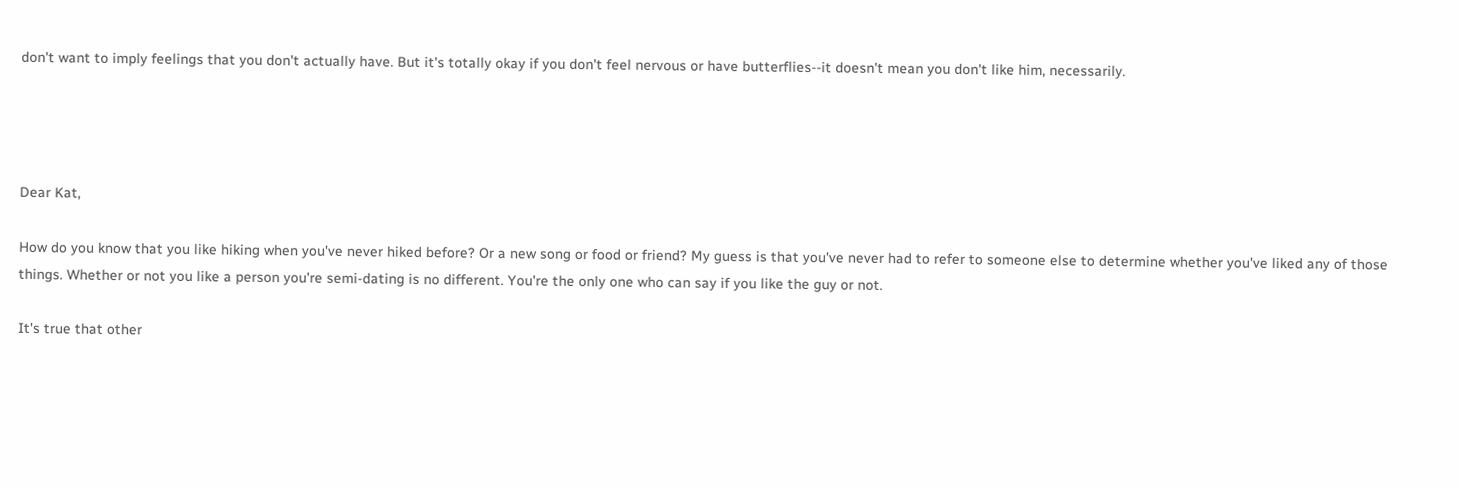don't want to imply feelings that you don't actually have. But it's totally okay if you don't feel nervous or have butterflies--it doesn't mean you don't like him, necessarily.




Dear Kat,

How do you know that you like hiking when you've never hiked before? Or a new song or food or friend? My guess is that you've never had to refer to someone else to determine whether you've liked any of those things. Whether or not you like a person you're semi-dating is no different. You're the only one who can say if you like the guy or not.

It's true that other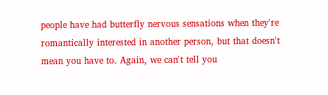people have had butterfly nervous sensations when they're romantically interested in another person, but that doesn't mean you have to. Again, we can't tell you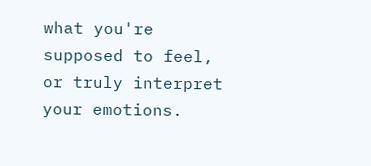what you're supposed to feel, or truly interpret your emotions.